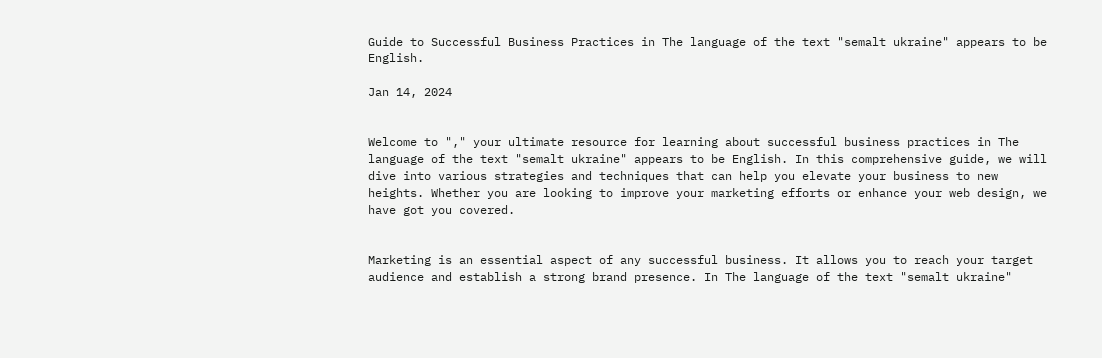Guide to Successful Business Practices in The language of the text "semalt ukraine" appears to be English.

Jan 14, 2024


Welcome to "," your ultimate resource for learning about successful business practices in The language of the text "semalt ukraine" appears to be English. In this comprehensive guide, we will dive into various strategies and techniques that can help you elevate your business to new heights. Whether you are looking to improve your marketing efforts or enhance your web design, we have got you covered.


Marketing is an essential aspect of any successful business. It allows you to reach your target audience and establish a strong brand presence. In The language of the text "semalt ukraine"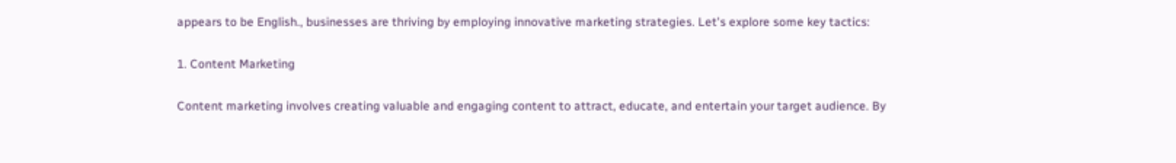appears to be English., businesses are thriving by employing innovative marketing strategies. Let's explore some key tactics:

1. Content Marketing

Content marketing involves creating valuable and engaging content to attract, educate, and entertain your target audience. By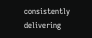consistently delivering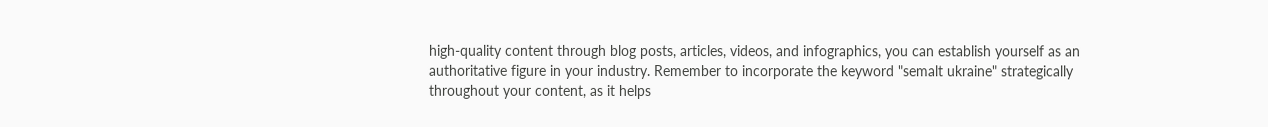high-quality content through blog posts, articles, videos, and infographics, you can establish yourself as an authoritative figure in your industry. Remember to incorporate the keyword "semalt ukraine" strategically throughout your content, as it helps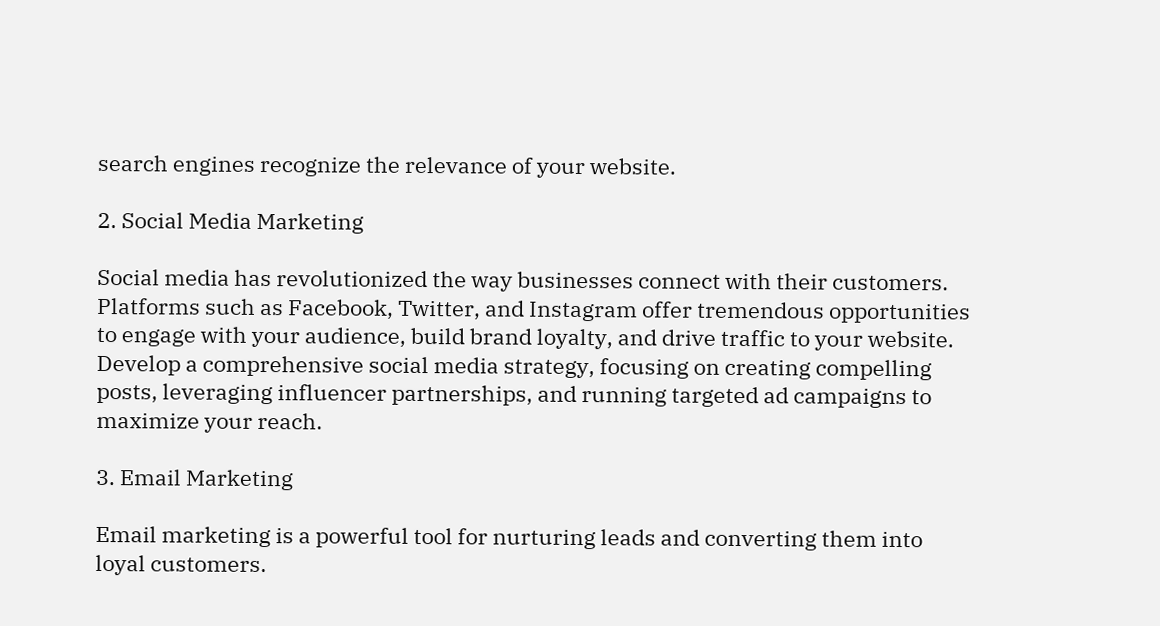search engines recognize the relevance of your website.

2. Social Media Marketing

Social media has revolutionized the way businesses connect with their customers. Platforms such as Facebook, Twitter, and Instagram offer tremendous opportunities to engage with your audience, build brand loyalty, and drive traffic to your website. Develop a comprehensive social media strategy, focusing on creating compelling posts, leveraging influencer partnerships, and running targeted ad campaigns to maximize your reach.

3. Email Marketing

Email marketing is a powerful tool for nurturing leads and converting them into loyal customers.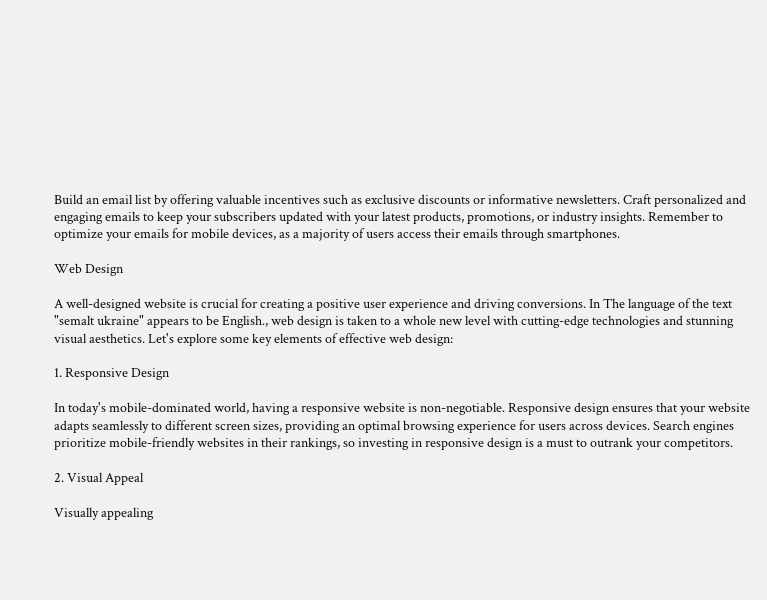Build an email list by offering valuable incentives such as exclusive discounts or informative newsletters. Craft personalized and engaging emails to keep your subscribers updated with your latest products, promotions, or industry insights. Remember to optimize your emails for mobile devices, as a majority of users access their emails through smartphones.

Web Design

A well-designed website is crucial for creating a positive user experience and driving conversions. In The language of the text "semalt ukraine" appears to be English., web design is taken to a whole new level with cutting-edge technologies and stunning visual aesthetics. Let's explore some key elements of effective web design:

1. Responsive Design

In today's mobile-dominated world, having a responsive website is non-negotiable. Responsive design ensures that your website adapts seamlessly to different screen sizes, providing an optimal browsing experience for users across devices. Search engines prioritize mobile-friendly websites in their rankings, so investing in responsive design is a must to outrank your competitors.

2. Visual Appeal

Visually appealing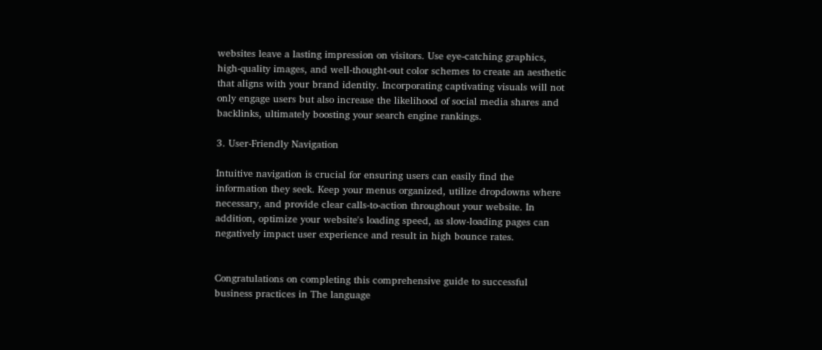websites leave a lasting impression on visitors. Use eye-catching graphics, high-quality images, and well-thought-out color schemes to create an aesthetic that aligns with your brand identity. Incorporating captivating visuals will not only engage users but also increase the likelihood of social media shares and backlinks, ultimately boosting your search engine rankings.

3. User-Friendly Navigation

Intuitive navigation is crucial for ensuring users can easily find the information they seek. Keep your menus organized, utilize dropdowns where necessary, and provide clear calls-to-action throughout your website. In addition, optimize your website's loading speed, as slow-loading pages can negatively impact user experience and result in high bounce rates.


Congratulations on completing this comprehensive guide to successful business practices in The language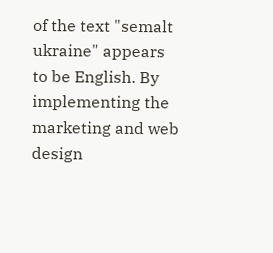of the text "semalt ukraine" appears to be English. By implementing the marketing and web design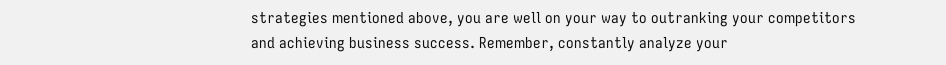strategies mentioned above, you are well on your way to outranking your competitors and achieving business success. Remember, constantly analyze your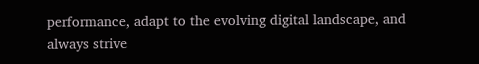performance, adapt to the evolving digital landscape, and always strive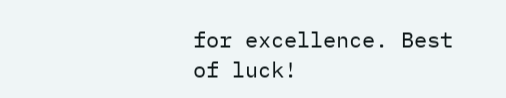for excellence. Best of luck!